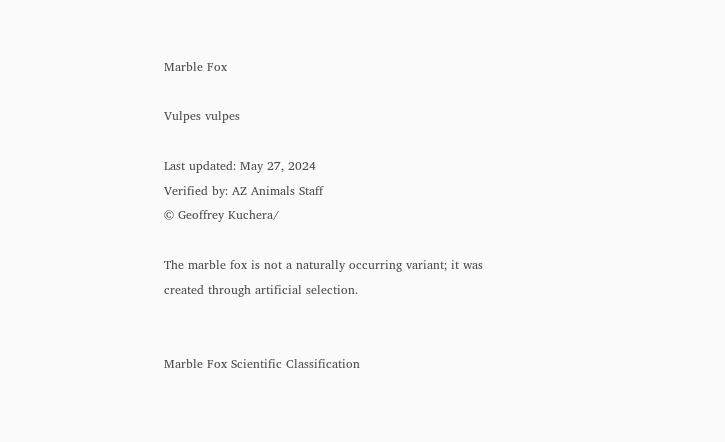Marble Fox

Vulpes vulpes

Last updated: May 27, 2024
Verified by: AZ Animals Staff
© Geoffrey Kuchera/

The marble fox is not a naturally occurring variant; it was created through artificial selection.


Marble Fox Scientific Classification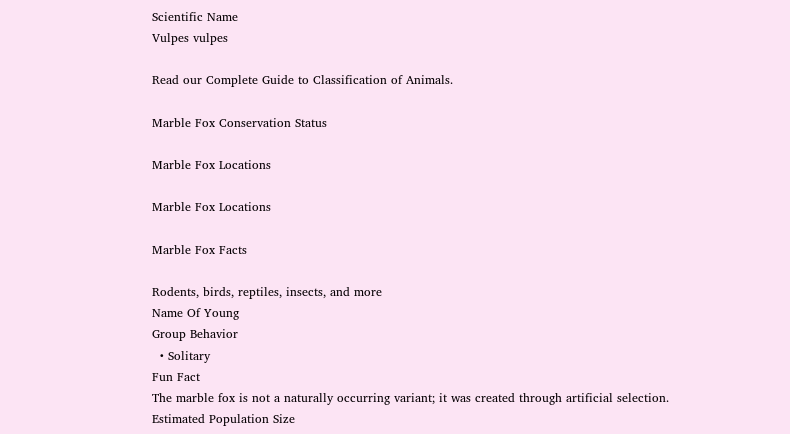Scientific Name
Vulpes vulpes

Read our Complete Guide to Classification of Animals.

Marble Fox Conservation Status

Marble Fox Locations

Marble Fox Locations

Marble Fox Facts

Rodents, birds, reptiles, insects, and more
Name Of Young
Group Behavior
  • Solitary
Fun Fact
The marble fox is not a naturally occurring variant; it was created through artificial selection.
Estimated Population Size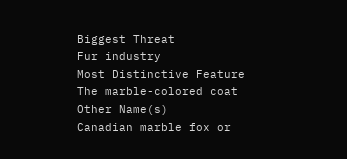Biggest Threat
Fur industry
Most Distinctive Feature
The marble-colored coat
Other Name(s)
Canadian marble fox or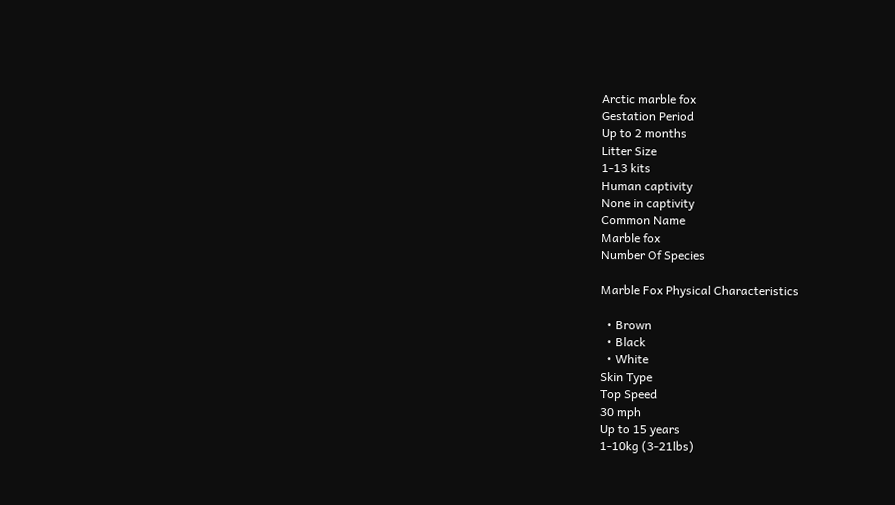Arctic marble fox
Gestation Period
Up to 2 months
Litter Size
1-13 kits
Human captivity
None in captivity
Common Name
Marble fox
Number Of Species

Marble Fox Physical Characteristics

  • Brown
  • Black
  • White
Skin Type
Top Speed
30 mph
Up to 15 years
1-10kg (3-21lbs)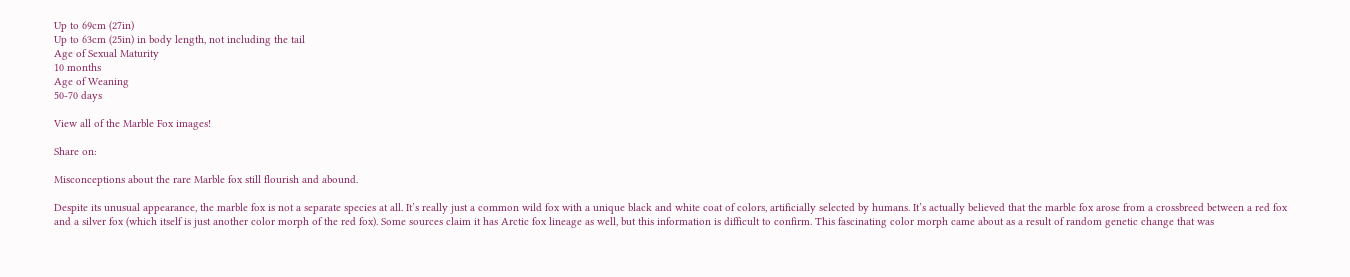Up to 69cm (27in)
Up to 63cm (25in) in body length, not including the tail
Age of Sexual Maturity
10 months
Age of Weaning
50-70 days

View all of the Marble Fox images!

Share on:

Misconceptions about the rare Marble fox still flourish and abound.

Despite its unusual appearance, the marble fox is not a separate species at all. It’s really just a common wild fox with a unique black and white coat of colors, artificially selected by humans. It’s actually believed that the marble fox arose from a crossbreed between a red fox and a silver fox (which itself is just another color morph of the red fox). Some sources claim it has Arctic fox lineage as well, but this information is difficult to confirm. This fascinating color morph came about as a result of random genetic change that was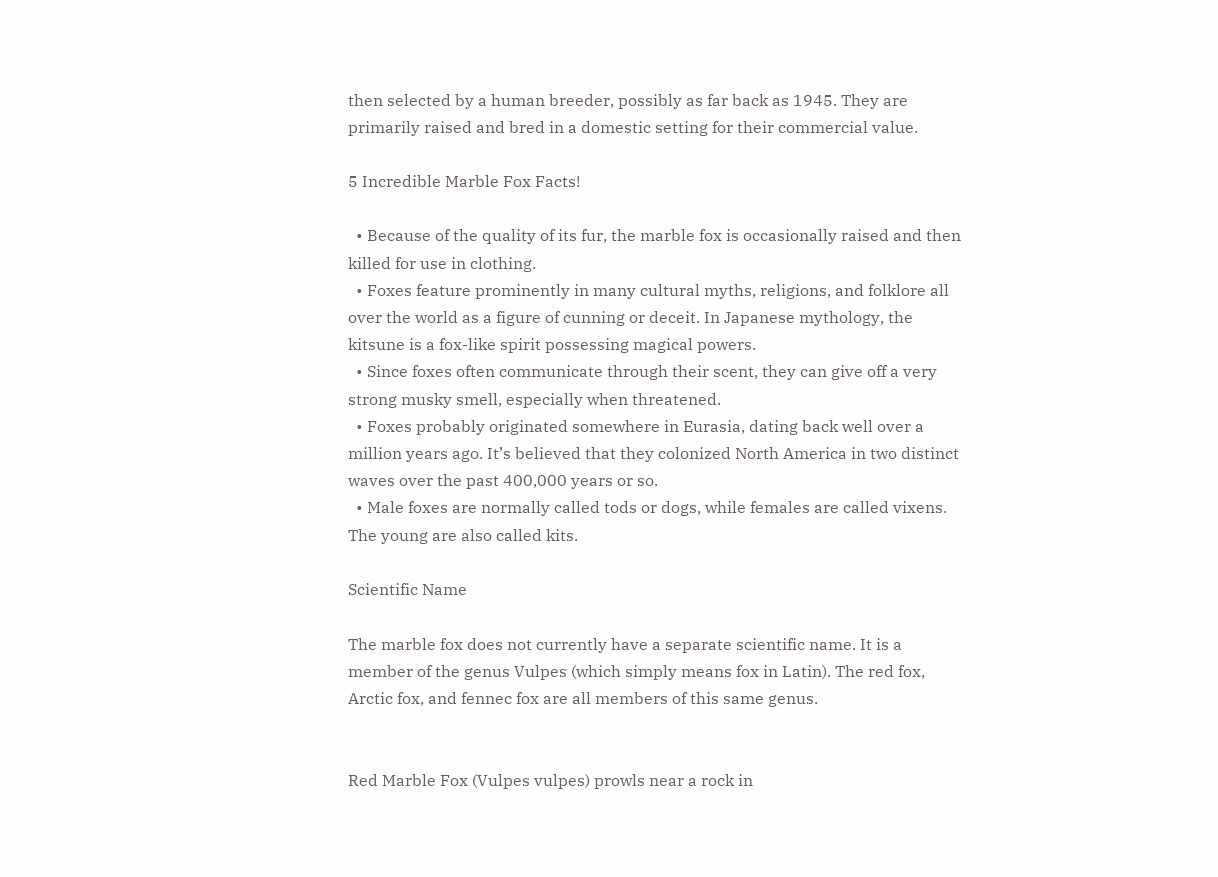then selected by a human breeder, possibly as far back as 1945. They are primarily raised and bred in a domestic setting for their commercial value.

5 Incredible Marble Fox Facts!

  • Because of the quality of its fur, the marble fox is occasionally raised and then killed for use in clothing.
  • Foxes feature prominently in many cultural myths, religions, and folklore all over the world as a figure of cunning or deceit. In Japanese mythology, the kitsune is a fox-like spirit possessing magical powers.
  • Since foxes often communicate through their scent, they can give off a very strong musky smell, especially when threatened.
  • Foxes probably originated somewhere in Eurasia, dating back well over a million years ago. It’s believed that they colonized North America in two distinct waves over the past 400,000 years or so.
  • Male foxes are normally called tods or dogs, while females are called vixens. The young are also called kits.

Scientific Name

The marble fox does not currently have a separate scientific name. It is a member of the genus Vulpes (which simply means fox in Latin). The red fox, Arctic fox, and fennec fox are all members of this same genus.


Red Marble Fox (Vulpes vulpes) prowls near a rock in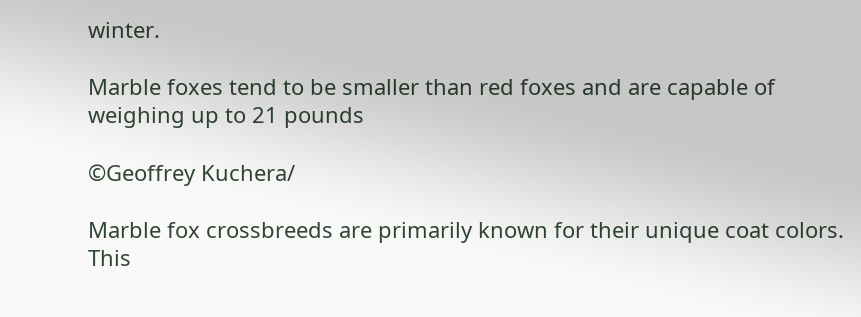winter.

Marble foxes tend to be smaller than red foxes and are capable of weighing up to 21 pounds

©Geoffrey Kuchera/

Marble fox crossbreeds are primarily known for their unique coat colors. This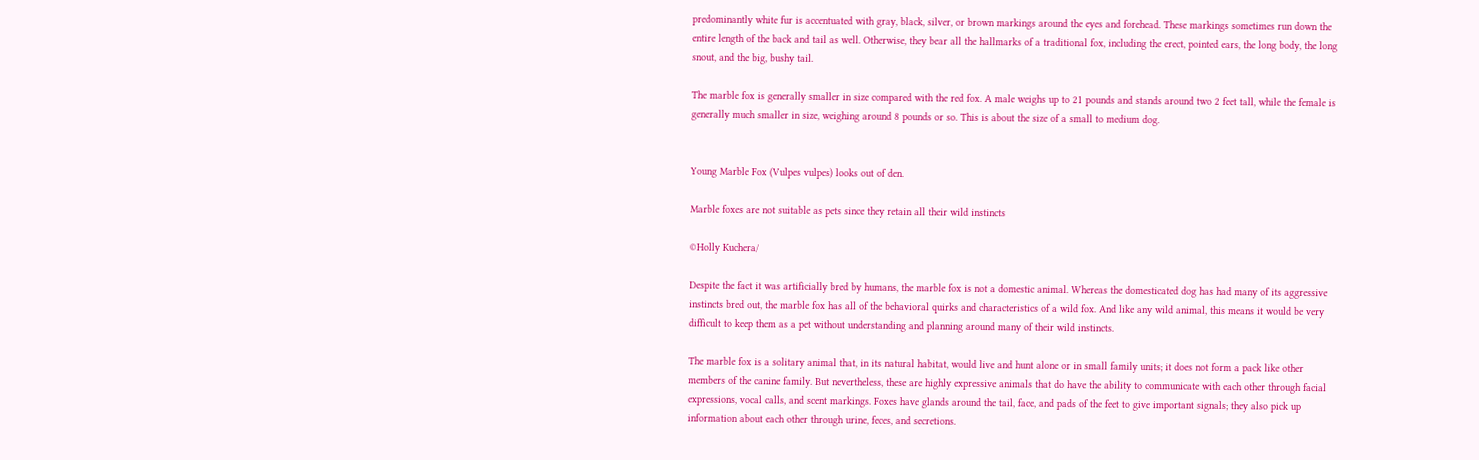predominantly white fur is accentuated with gray, black, silver, or brown markings around the eyes and forehead. These markings sometimes run down the entire length of the back and tail as well. Otherwise, they bear all the hallmarks of a traditional fox, including the erect, pointed ears, the long body, the long snout, and the big, bushy tail.

The marble fox is generally smaller in size compared with the red fox. A male weighs up to 21 pounds and stands around two 2 feet tall, while the female is generally much smaller in size, weighing around 8 pounds or so. This is about the size of a small to medium dog.


Young Marble Fox (Vulpes vulpes) looks out of den.

Marble foxes are not suitable as pets since they retain all their wild instincts

©Holly Kuchera/

Despite the fact it was artificially bred by humans, the marble fox is not a domestic animal. Whereas the domesticated dog has had many of its aggressive instincts bred out, the marble fox has all of the behavioral quirks and characteristics of a wild fox. And like any wild animal, this means it would be very difficult to keep them as a pet without understanding and planning around many of their wild instincts.

The marble fox is a solitary animal that, in its natural habitat, would live and hunt alone or in small family units; it does not form a pack like other members of the canine family. But nevertheless, these are highly expressive animals that do have the ability to communicate with each other through facial expressions, vocal calls, and scent markings. Foxes have glands around the tail, face, and pads of the feet to give important signals; they also pick up information about each other through urine, feces, and secretions.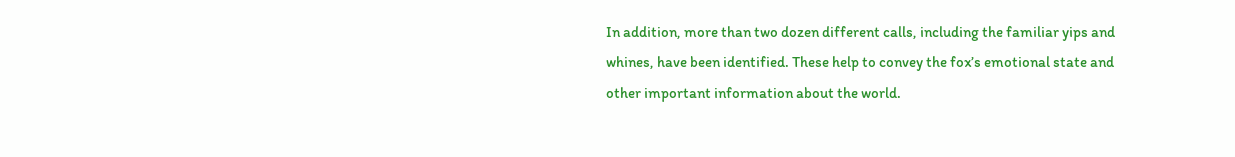In addition, more than two dozen different calls, including the familiar yips and whines, have been identified. These help to convey the fox’s emotional state and other important information about the world.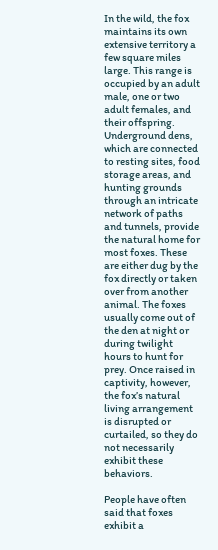In the wild, the fox maintains its own extensive territory a few square miles large. This range is occupied by an adult male, one or two adult females, and their offspring. Underground dens, which are connected to resting sites, food storage areas, and hunting grounds through an intricate network of paths and tunnels, provide the natural home for most foxes. These are either dug by the fox directly or taken over from another animal. The foxes usually come out of the den at night or during twilight hours to hunt for prey. Once raised in captivity, however, the fox’s natural living arrangement is disrupted or curtailed, so they do not necessarily exhibit these behaviors.

People have often said that foxes exhibit a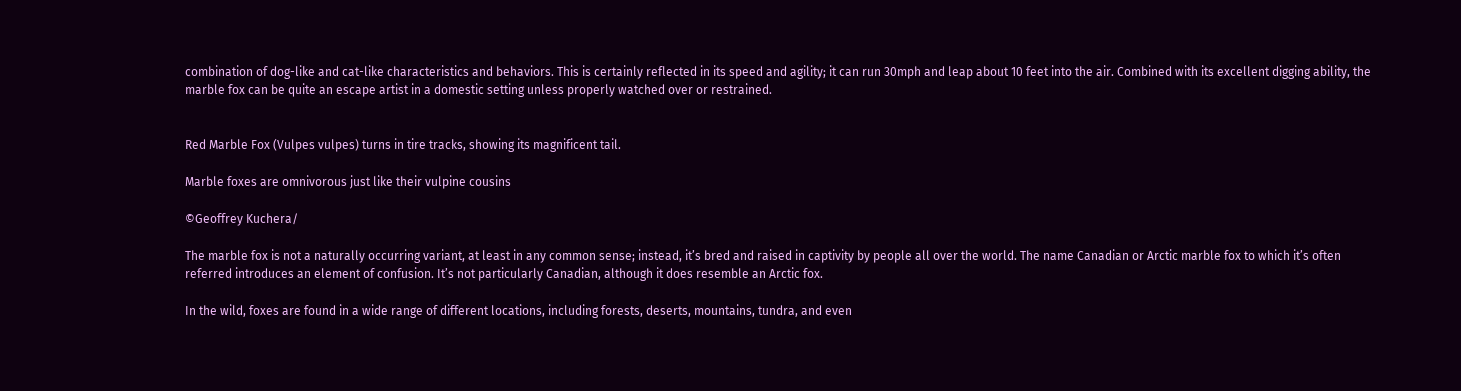combination of dog-like and cat-like characteristics and behaviors. This is certainly reflected in its speed and agility; it can run 30mph and leap about 10 feet into the air. Combined with its excellent digging ability, the marble fox can be quite an escape artist in a domestic setting unless properly watched over or restrained.


Red Marble Fox (Vulpes vulpes) turns in tire tracks, showing its magnificent tail.

Marble foxes are omnivorous just like their vulpine cousins

©Geoffrey Kuchera/

The marble fox is not a naturally occurring variant, at least in any common sense; instead, it’s bred and raised in captivity by people all over the world. The name Canadian or Arctic marble fox to which it’s often referred introduces an element of confusion. It’s not particularly Canadian, although it does resemble an Arctic fox.

In the wild, foxes are found in a wide range of different locations, including forests, deserts, mountains, tundra, and even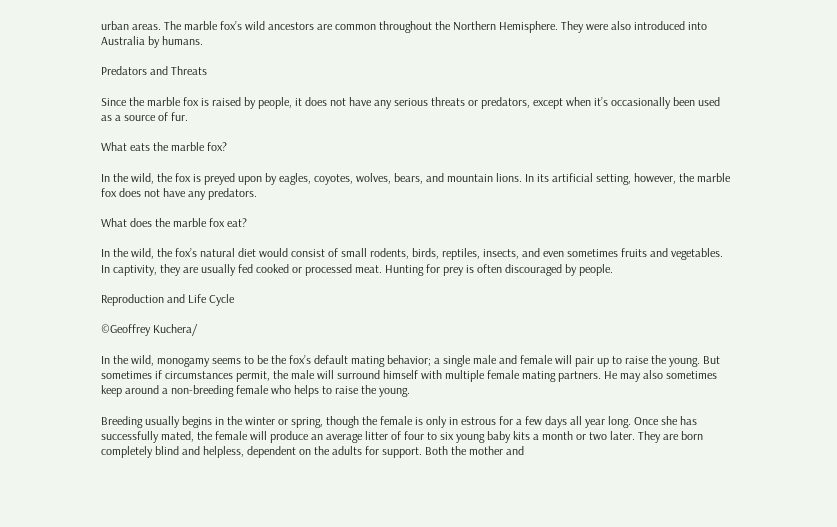urban areas. The marble fox’s wild ancestors are common throughout the Northern Hemisphere. They were also introduced into Australia by humans.

Predators and Threats

Since the marble fox is raised by people, it does not have any serious threats or predators, except when it’s occasionally been used as a source of fur.

What eats the marble fox?

In the wild, the fox is preyed upon by eagles, coyotes, wolves, bears, and mountain lions. In its artificial setting, however, the marble fox does not have any predators.

What does the marble fox eat?

In the wild, the fox’s natural diet would consist of small rodents, birds, reptiles, insects, and even sometimes fruits and vegetables. In captivity, they are usually fed cooked or processed meat. Hunting for prey is often discouraged by people.

Reproduction and Life Cycle

©Geoffrey Kuchera/

In the wild, monogamy seems to be the fox’s default mating behavior; a single male and female will pair up to raise the young. But sometimes if circumstances permit, the male will surround himself with multiple female mating partners. He may also sometimes keep around a non-breeding female who helps to raise the young.

Breeding usually begins in the winter or spring, though the female is only in estrous for a few days all year long. Once she has successfully mated, the female will produce an average litter of four to six young baby kits a month or two later. They are born completely blind and helpless, dependent on the adults for support. Both the mother and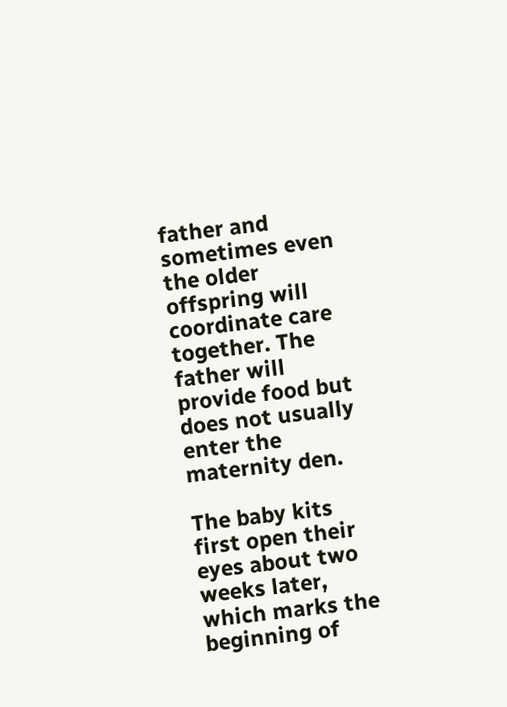father and sometimes even the older offspring will coordinate care together. The father will provide food but does not usually enter the maternity den.

The baby kits first open their eyes about two weeks later, which marks the beginning of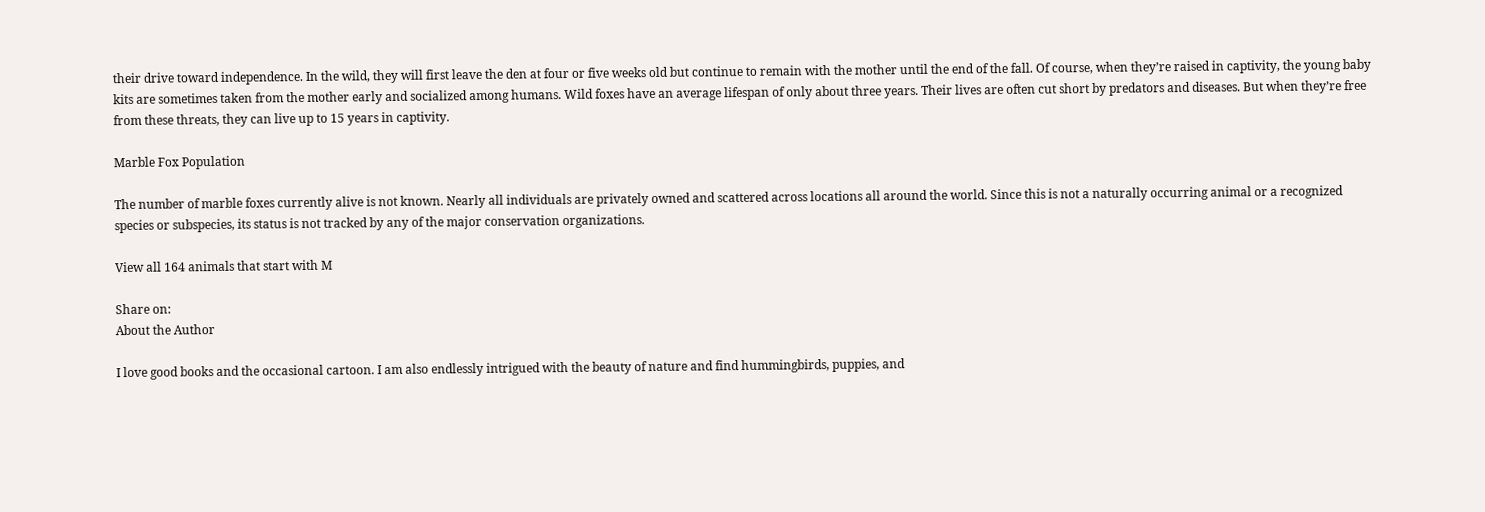their drive toward independence. In the wild, they will first leave the den at four or five weeks old but continue to remain with the mother until the end of the fall. Of course, when they’re raised in captivity, the young baby kits are sometimes taken from the mother early and socialized among humans. Wild foxes have an average lifespan of only about three years. Their lives are often cut short by predators and diseases. But when they’re free from these threats, they can live up to 15 years in captivity.

Marble Fox Population

The number of marble foxes currently alive is not known. Nearly all individuals are privately owned and scattered across locations all around the world. Since this is not a naturally occurring animal or a recognized species or subspecies, its status is not tracked by any of the major conservation organizations.

View all 164 animals that start with M

Share on:
About the Author

I love good books and the occasional cartoon. I am also endlessly intrigued with the beauty of nature and find hummingbirds, puppies, and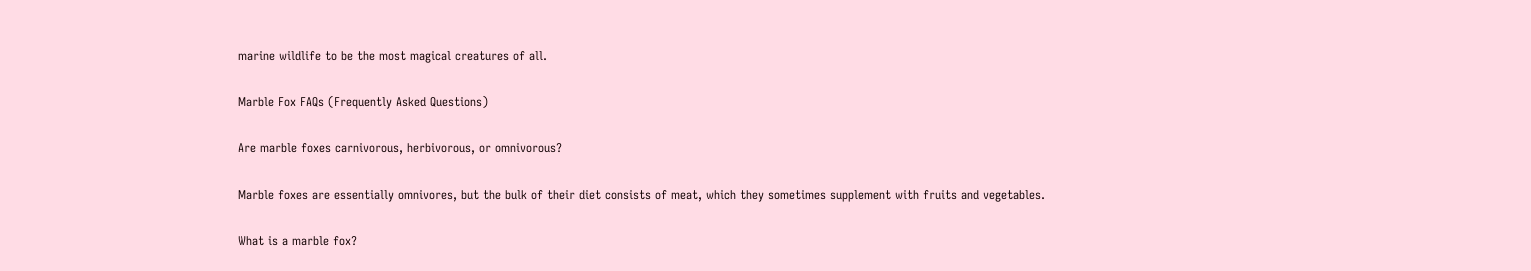marine wildlife to be the most magical creatures of all.

Marble Fox FAQs (Frequently Asked Questions)

Are marble foxes carnivorous, herbivorous, or omnivorous?

Marble foxes are essentially omnivores, but the bulk of their diet consists of meat, which they sometimes supplement with fruits and vegetables.

What is a marble fox?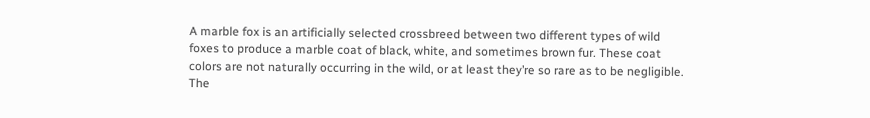A marble fox is an artificially selected crossbreed between two different types of wild foxes to produce a marble coat of black, white, and sometimes brown fur. These coat colors are not naturally occurring in the wild, or at least they’re so rare as to be negligible. The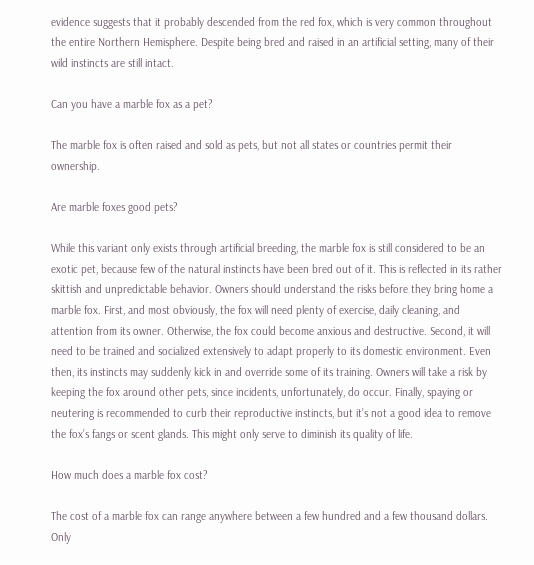evidence suggests that it probably descended from the red fox, which is very common throughout the entire Northern Hemisphere. Despite being bred and raised in an artificial setting, many of their wild instincts are still intact.

Can you have a marble fox as a pet?

The marble fox is often raised and sold as pets, but not all states or countries permit their ownership.

Are marble foxes good pets?

While this variant only exists through artificial breeding, the marble fox is still considered to be an exotic pet, because few of the natural instincts have been bred out of it. This is reflected in its rather skittish and unpredictable behavior. Owners should understand the risks before they bring home a marble fox. First, and most obviously, the fox will need plenty of exercise, daily cleaning, and attention from its owner. Otherwise, the fox could become anxious and destructive. Second, it will need to be trained and socialized extensively to adapt properly to its domestic environment. Even then, its instincts may suddenly kick in and override some of its training. Owners will take a risk by keeping the fox around other pets, since incidents, unfortunately, do occur. Finally, spaying or neutering is recommended to curb their reproductive instincts, but it’s not a good idea to remove the fox’s fangs or scent glands. This might only serve to diminish its quality of life.

How much does a marble fox cost?

The cost of a marble fox can range anywhere between a few hundred and a few thousand dollars. Only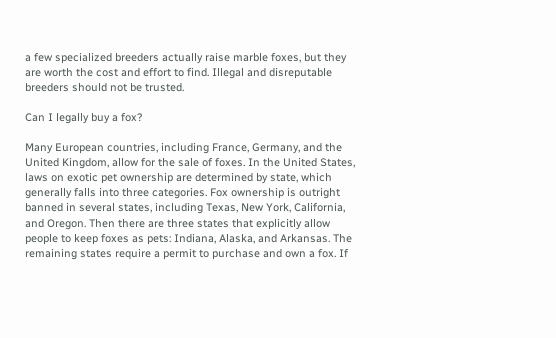a few specialized breeders actually raise marble foxes, but they are worth the cost and effort to find. Illegal and disreputable breeders should not be trusted.

Can I legally buy a fox?

Many European countries, including France, Germany, and the United Kingdom, allow for the sale of foxes. In the United States, laws on exotic pet ownership are determined by state, which generally falls into three categories. Fox ownership is outright banned in several states, including Texas, New York, California, and Oregon. Then there are three states that explicitly allow people to keep foxes as pets: Indiana, Alaska, and Arkansas. The remaining states require a permit to purchase and own a fox. If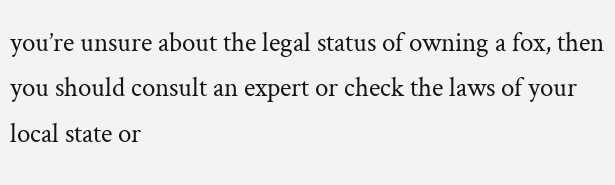you’re unsure about the legal status of owning a fox, then you should consult an expert or check the laws of your local state or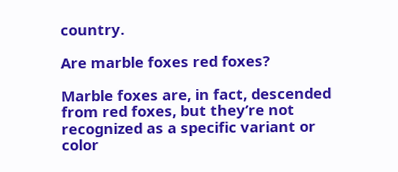country.

Are marble foxes red foxes?

Marble foxes are, in fact, descended from red foxes, but they’re not recognized as a specific variant or color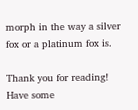morph in the way a silver fox or a platinum fox is.

Thank you for reading! Have some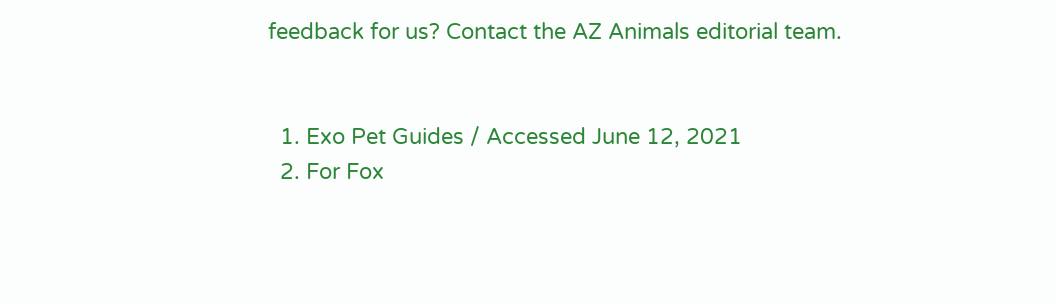feedback for us? Contact the AZ Animals editorial team.


  1. Exo Pet Guides / Accessed June 12, 2021
  2. For Fox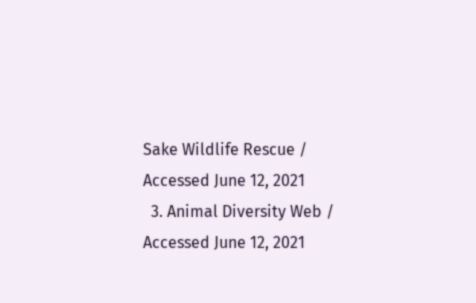Sake Wildlife Rescue / Accessed June 12, 2021
  3. Animal Diversity Web / Accessed June 12, 2021